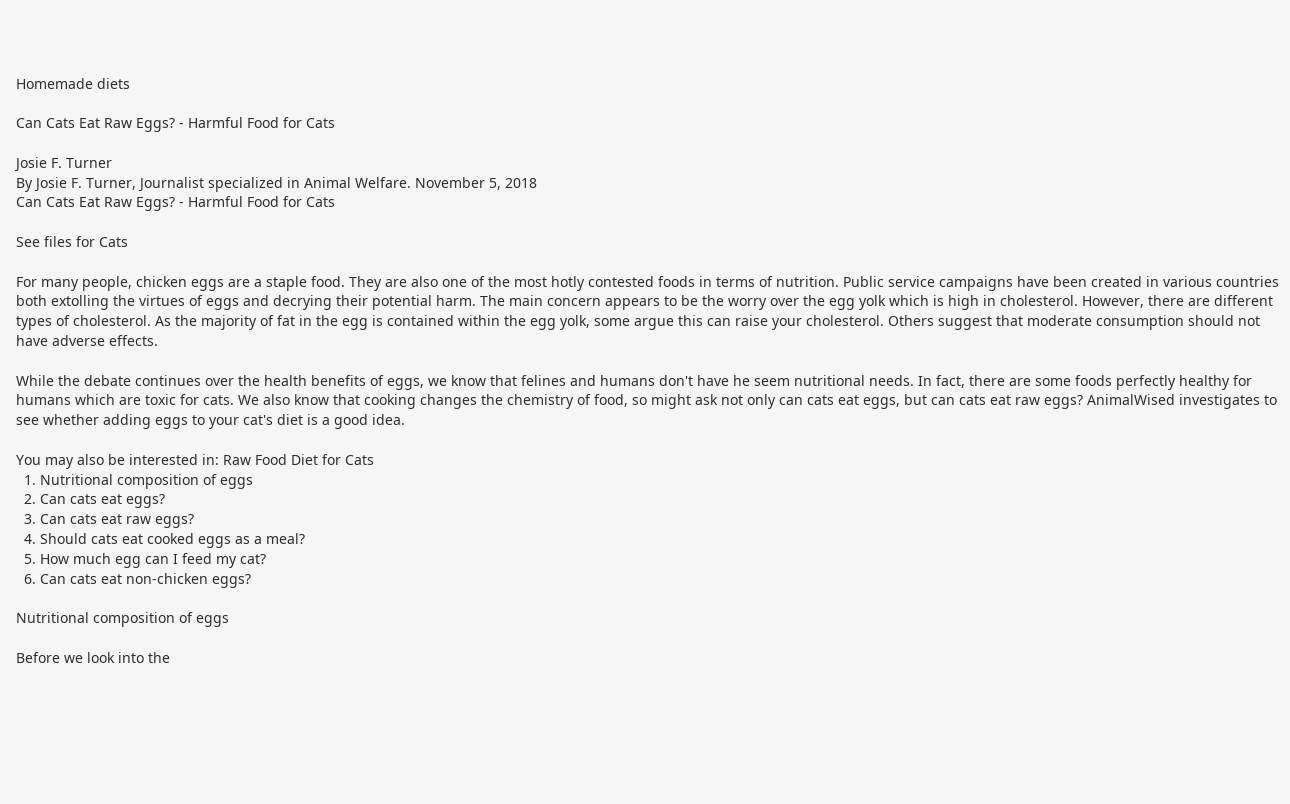Homemade diets

Can Cats Eat Raw Eggs? - Harmful Food for Cats

Josie F. Turner
By Josie F. Turner, Journalist specialized in Animal Welfare. November 5, 2018
Can Cats Eat Raw Eggs? - Harmful Food for Cats

See files for Cats

For many people, chicken eggs are a staple food. They are also one of the most hotly contested foods in terms of nutrition. Public service campaigns have been created in various countries both extolling the virtues of eggs and decrying their potential harm. The main concern appears to be the worry over the egg yolk which is high in cholesterol. However, there are different types of cholesterol. As the majority of fat in the egg is contained within the egg yolk, some argue this can raise your cholesterol. Others suggest that moderate consumption should not have adverse effects.

While the debate continues over the health benefits of eggs, we know that felines and humans don't have he seem nutritional needs. In fact, there are some foods perfectly healthy for humans which are toxic for cats. We also know that cooking changes the chemistry of food, so might ask not only can cats eat eggs, but can cats eat raw eggs? AnimalWised investigates to see whether adding eggs to your cat's diet is a good idea.

You may also be interested in: Raw Food Diet for Cats
  1. Nutritional composition of eggs
  2. Can cats eat eggs?
  3. Can cats eat raw eggs?
  4. Should cats eat cooked eggs as a meal?
  5. How much egg can I feed my cat?
  6. Can cats eat non-chicken eggs?

Nutritional composition of eggs

Before we look into the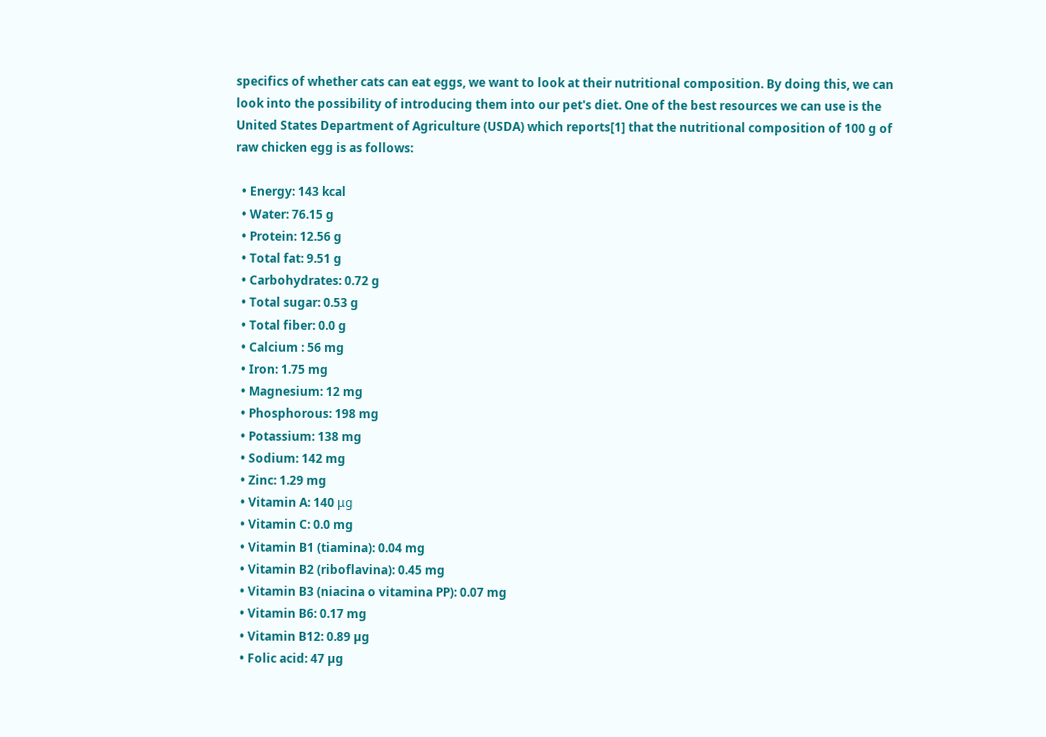specifics of whether cats can eat eggs, we want to look at their nutritional composition. By doing this, we can look into the possibility of introducing them into our pet's diet. One of the best resources we can use is the United States Department of Agriculture (USDA) which reports[1] that the nutritional composition of 100 g of raw chicken egg is as follows:

  • Energy: 143 kcal
  • Water: 76.15 g
  • Protein: 12.56 g
  • Total fat: 9.51 g
  • Carbohydrates: 0.72 g
  • Total sugar: 0.53 g
  • Total fiber: 0.0 g
  • Calcium : 56 mg
  • Iron: 1.75 mg
  • Magnesium: 12 mg
  • Phosphorous: 198 mg
  • Potassium: 138 mg
  • Sodium: 142 mg
  • Zinc: 1.29 mg
  • Vitamin A: 140 μg
  • Vitamin C: 0.0 mg
  • Vitamin B1 (tiamina): 0.04 mg
  • Vitamin B2 (riboflavina): 0.45 mg
  • Vitamin B3 (niacina o vitamina PP): 0.07 mg
  • Vitamin B6: 0.17 mg
  • Vitamin B12: 0.89 µg
  • Folic acid: 47 µg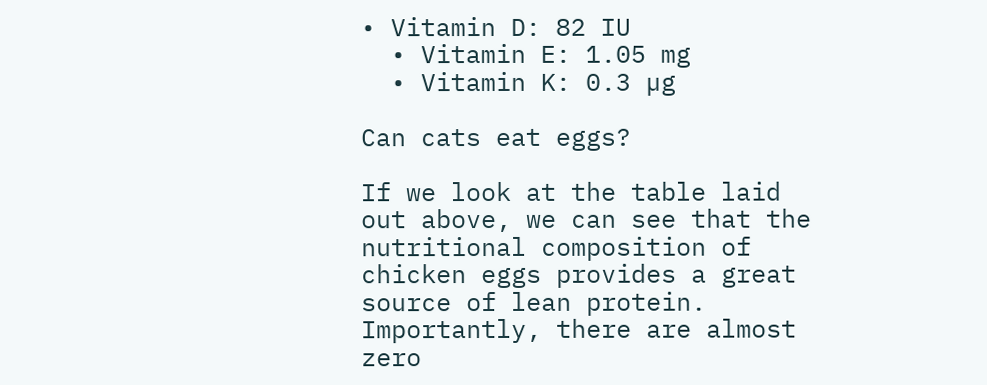• Vitamin D: 82 IU
  • Vitamin E: 1.05 mg
  • Vitamin K: 0.3 µg

Can cats eat eggs?

If we look at the table laid out above, we can see that the nutritional composition of chicken eggs provides a great source of lean protein. Importantly, there are almost zero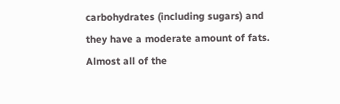carbohydrates (including sugars) and they have a moderate amount of fats. Almost all of the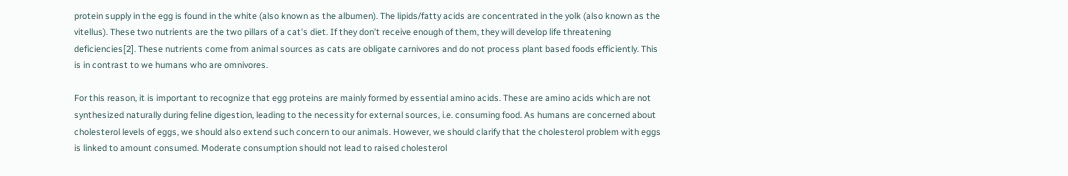protein supply in the egg is found in the white (also known as the albumen). The lipids/fatty acids are concentrated in the yolk (also known as the vitellus). These two nutrients are the two pillars of a cat's diet. If they don't receive enough of them, they will develop life threatening deficiencies[2]. These nutrients come from animal sources as cats are obligate carnivores and do not process plant based foods efficiently. This is in contrast to we humans who are omnivores.

For this reason, it is important to recognize that egg proteins are mainly formed by essential amino acids. These are amino acids which are not synthesized naturally during feline digestion, leading to the necessity for external sources, i.e. consuming food. As humans are concerned about cholesterol levels of eggs, we should also extend such concern to our animals. However, we should clarify that the cholesterol problem with eggs is linked to amount consumed. Moderate consumption should not lead to raised cholesterol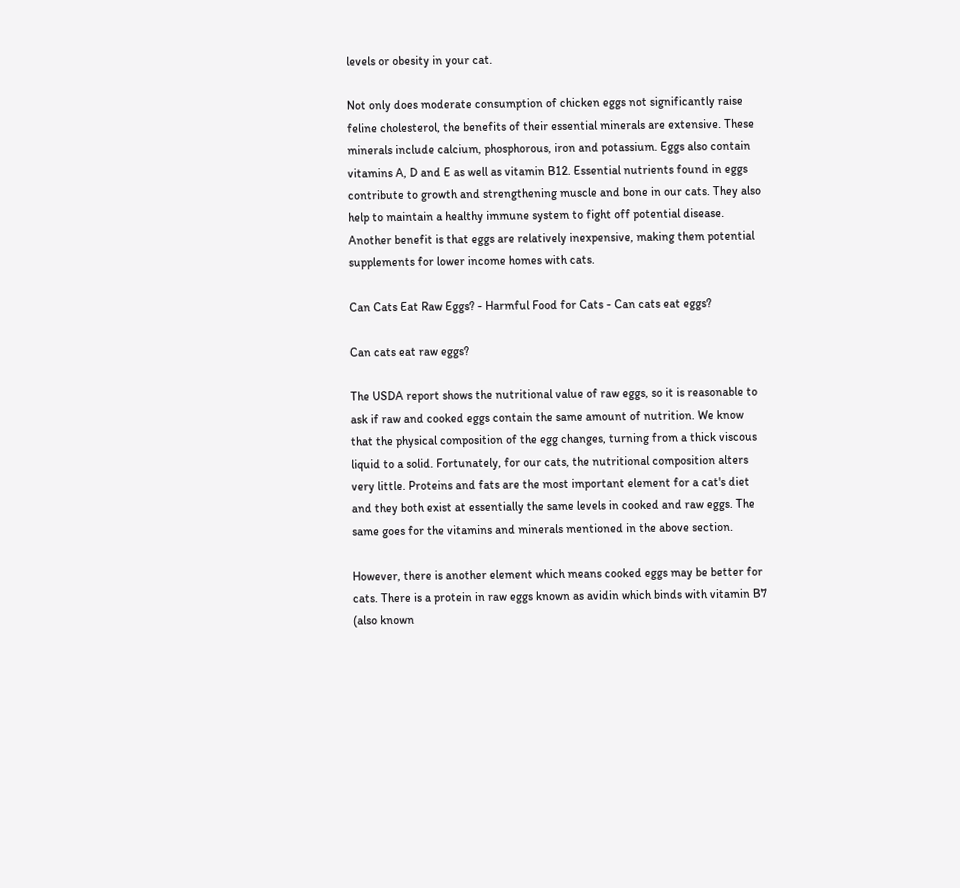levels or obesity in your cat.

Not only does moderate consumption of chicken eggs not significantly raise feline cholesterol, the benefits of their essential minerals are extensive. These minerals include calcium, phosphorous, iron and potassium. Eggs also contain vitamins A, D and E as well as vitamin B12. Essential nutrients found in eggs contribute to growth and strengthening muscle and bone in our cats. They also help to maintain a healthy immune system to fight off potential disease. Another benefit is that eggs are relatively inexpensive, making them potential supplements for lower income homes with cats.

Can Cats Eat Raw Eggs? - Harmful Food for Cats - Can cats eat eggs?

Can cats eat raw eggs?

The USDA report shows the nutritional value of raw eggs, so it is reasonable to ask if raw and cooked eggs contain the same amount of nutrition. We know that the physical composition of the egg changes, turning from a thick viscous liquid to a solid. Fortunately, for our cats, the nutritional composition alters very little. Proteins and fats are the most important element for a cat's diet and they both exist at essentially the same levels in cooked and raw eggs. The same goes for the vitamins and minerals mentioned in the above section.

However, there is another element which means cooked eggs may be better for cats. There is a protein in raw eggs known as avidin which binds with vitamin B7 (also known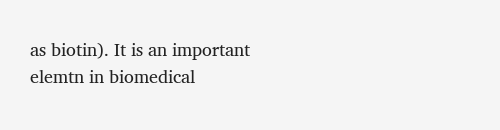as biotin). It is an important elemtn in biomedical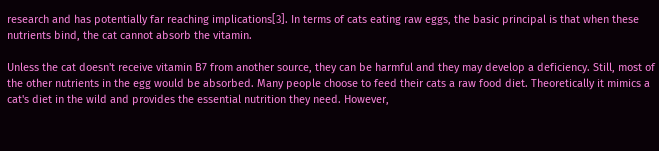research and has potentially far reaching implications[3]. In terms of cats eating raw eggs, the basic principal is that when these nutrients bind, the cat cannot absorb the vitamin.

Unless the cat doesn't receive vitamin B7 from another source, they can be harmful and they may develop a deficiency. Still, most of the other nutrients in the egg would be absorbed. Many people choose to feed their cats a raw food diet. Theoretically it mimics a cat's diet in the wild and provides the essential nutrition they need. However,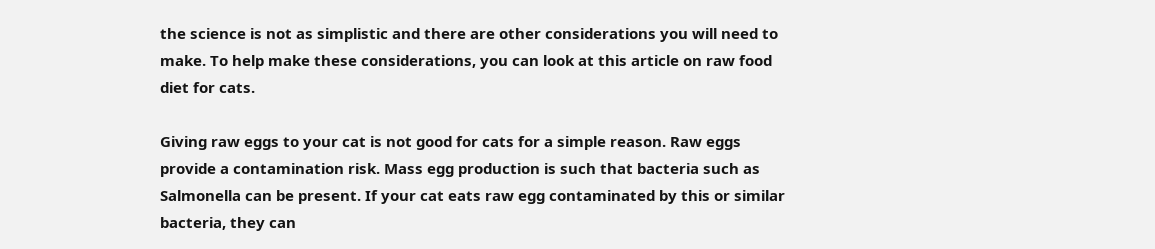the science is not as simplistic and there are other considerations you will need to make. To help make these considerations, you can look at this article on raw food diet for cats.

Giving raw eggs to your cat is not good for cats for a simple reason. Raw eggs provide a contamination risk. Mass egg production is such that bacteria such as Salmonella can be present. If your cat eats raw egg contaminated by this or similar bacteria, they can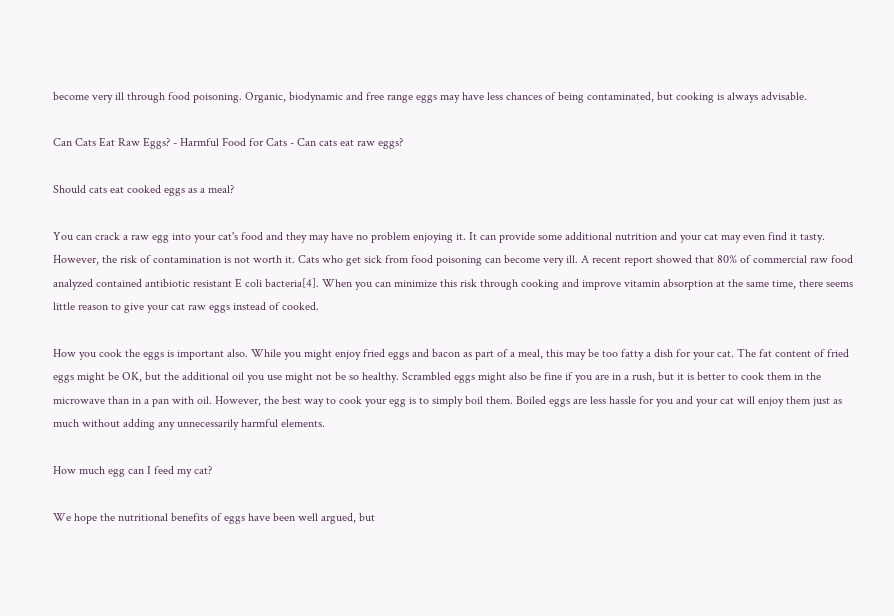become very ill through food poisoning. Organic, biodynamic and free range eggs may have less chances of being contaminated, but cooking is always advisable.

Can Cats Eat Raw Eggs? - Harmful Food for Cats - Can cats eat raw eggs?

Should cats eat cooked eggs as a meal?

You can crack a raw egg into your cat's food and they may have no problem enjoying it. It can provide some additional nutrition and your cat may even find it tasty. However, the risk of contamination is not worth it. Cats who get sick from food poisoning can become very ill. A recent report showed that 80% of commercial raw food analyzed contained antibiotic resistant E coli bacteria[4]. When you can minimize this risk through cooking and improve vitamin absorption at the same time, there seems little reason to give your cat raw eggs instead of cooked.

How you cook the eggs is important also. While you might enjoy fried eggs and bacon as part of a meal, this may be too fatty a dish for your cat. The fat content of fried eggs might be OK, but the additional oil you use might not be so healthy. Scrambled eggs might also be fine if you are in a rush, but it is better to cook them in the microwave than in a pan with oil. However, the best way to cook your egg is to simply boil them. Boiled eggs are less hassle for you and your cat will enjoy them just as much without adding any unnecessarily harmful elements.

How much egg can I feed my cat?

We hope the nutritional benefits of eggs have been well argued, but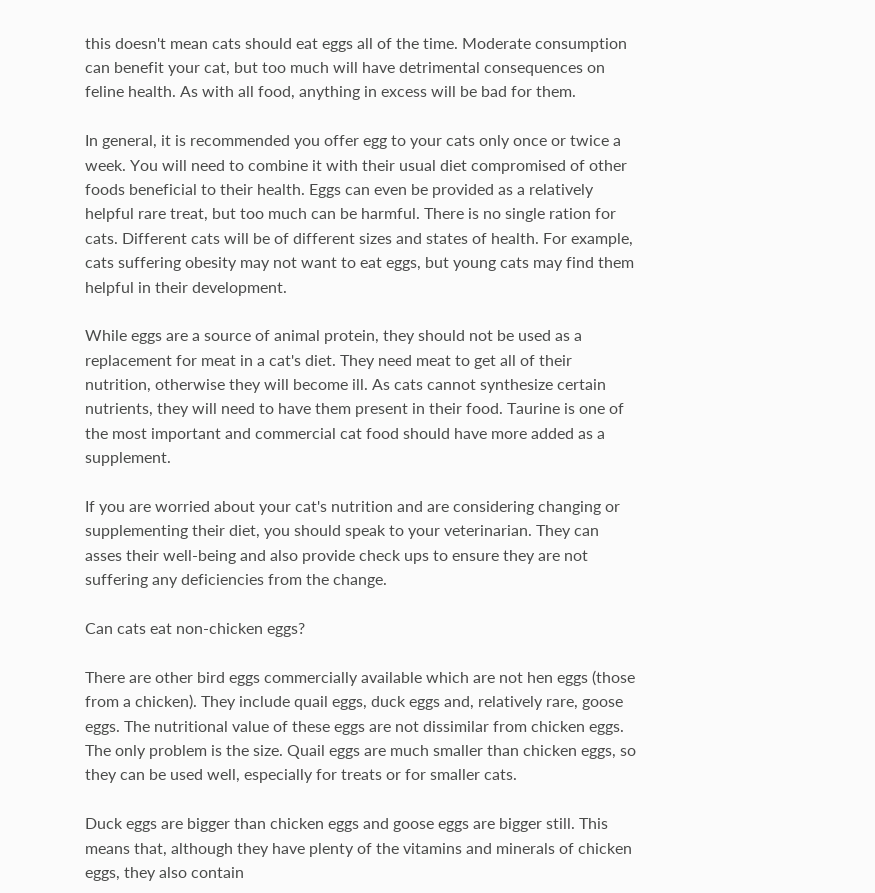this doesn't mean cats should eat eggs all of the time. Moderate consumption can benefit your cat, but too much will have detrimental consequences on feline health. As with all food, anything in excess will be bad for them.

In general, it is recommended you offer egg to your cats only once or twice a week. You will need to combine it with their usual diet compromised of other foods beneficial to their health. Eggs can even be provided as a relatively helpful rare treat, but too much can be harmful. There is no single ration for cats. Different cats will be of different sizes and states of health. For example, cats suffering obesity may not want to eat eggs, but young cats may find them helpful in their development.

While eggs are a source of animal protein, they should not be used as a replacement for meat in a cat's diet. They need meat to get all of their nutrition, otherwise they will become ill. As cats cannot synthesize certain nutrients, they will need to have them present in their food. Taurine is one of the most important and commercial cat food should have more added as a supplement.

If you are worried about your cat's nutrition and are considering changing or supplementing their diet, you should speak to your veterinarian. They can asses their well-being and also provide check ups to ensure they are not suffering any deficiencies from the change.

Can cats eat non-chicken eggs?

There are other bird eggs commercially available which are not hen eggs (those from a chicken). They include quail eggs, duck eggs and, relatively rare, goose eggs. The nutritional value of these eggs are not dissimilar from chicken eggs. The only problem is the size. Quail eggs are much smaller than chicken eggs, so they can be used well, especially for treats or for smaller cats.

Duck eggs are bigger than chicken eggs and goose eggs are bigger still. This means that, although they have plenty of the vitamins and minerals of chicken eggs, they also contain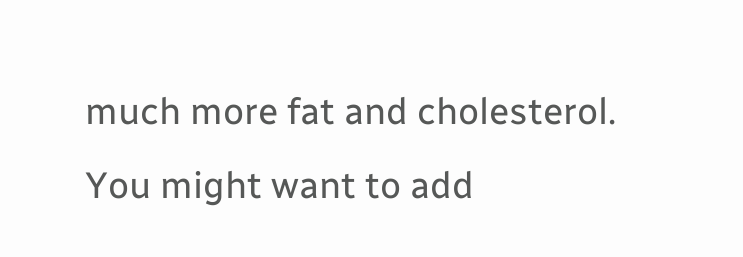much more fat and cholesterol. You might want to add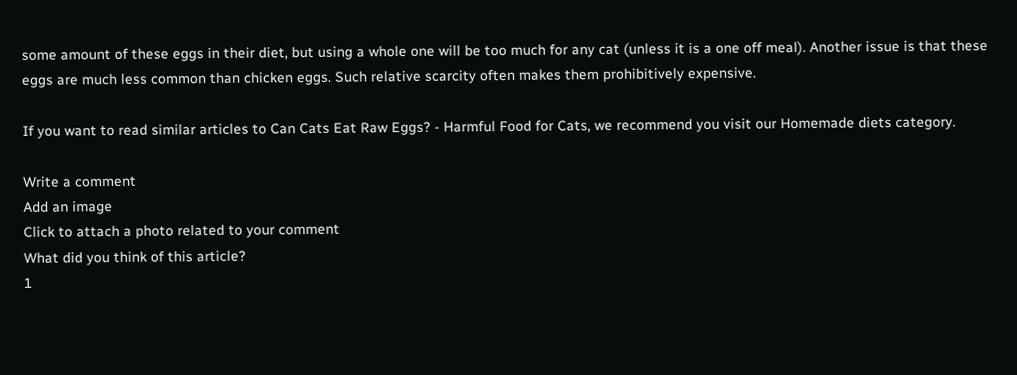some amount of these eggs in their diet, but using a whole one will be too much for any cat (unless it is a one off meal). Another issue is that these eggs are much less common than chicken eggs. Such relative scarcity often makes them prohibitively expensive.

If you want to read similar articles to Can Cats Eat Raw Eggs? - Harmful Food for Cats, we recommend you visit our Homemade diets category.

Write a comment
Add an image
Click to attach a photo related to your comment
What did you think of this article?
1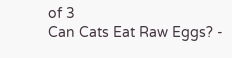of 3
Can Cats Eat Raw Eggs? -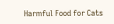Harmful Food for Cats